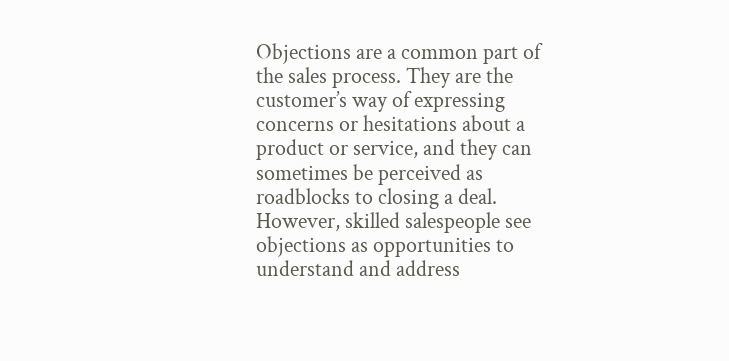Objections are a common part of the sales process. They are the customer’s way of expressing concerns or hesitations about a product or service, and they can sometimes be perceived as roadblocks to closing a deal. However, skilled salespeople see objections as opportunities to understand and address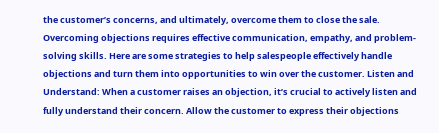the customer’s concerns, and ultimately, overcome them to close the sale. Overcoming objections requires effective communication, empathy, and problem-solving skills. Here are some strategies to help salespeople effectively handle objections and turn them into opportunities to win over the customer. Listen and Understand: When a customer raises an objection, it’s crucial to actively listen and fully understand their concern. Allow the customer to express their objections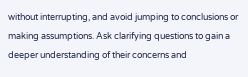without interrupting, and avoid jumping to conclusions or making assumptions. Ask clarifying questions to gain a deeper understanding of their concerns and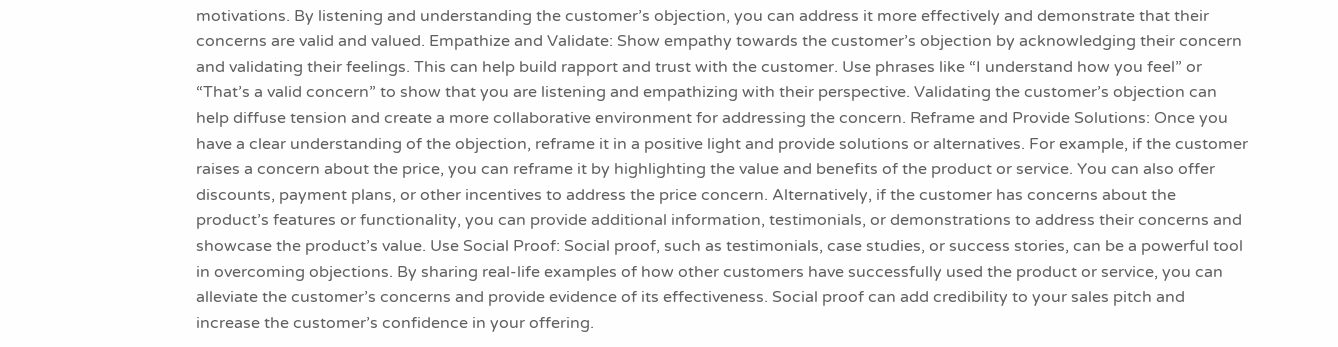motivations. By listening and understanding the customer’s objection, you can address it more effectively and demonstrate that their concerns are valid and valued. Empathize and Validate: Show empathy towards the customer’s objection by acknowledging their concern and validating their feelings. This can help build rapport and trust with the customer. Use phrases like “I understand how you feel” or “That’s a valid concern” to show that you are listening and empathizing with their perspective. Validating the customer’s objection can help diffuse tension and create a more collaborative environment for addressing the concern. Reframe and Provide Solutions: Once you have a clear understanding of the objection, reframe it in a positive light and provide solutions or alternatives. For example, if the customer raises a concern about the price, you can reframe it by highlighting the value and benefits of the product or service. You can also offer discounts, payment plans, or other incentives to address the price concern. Alternatively, if the customer has concerns about the product’s features or functionality, you can provide additional information, testimonials, or demonstrations to address their concerns and showcase the product’s value. Use Social Proof: Social proof, such as testimonials, case studies, or success stories, can be a powerful tool in overcoming objections. By sharing real-life examples of how other customers have successfully used the product or service, you can alleviate the customer’s concerns and provide evidence of its effectiveness. Social proof can add credibility to your sales pitch and increase the customer’s confidence in your offering.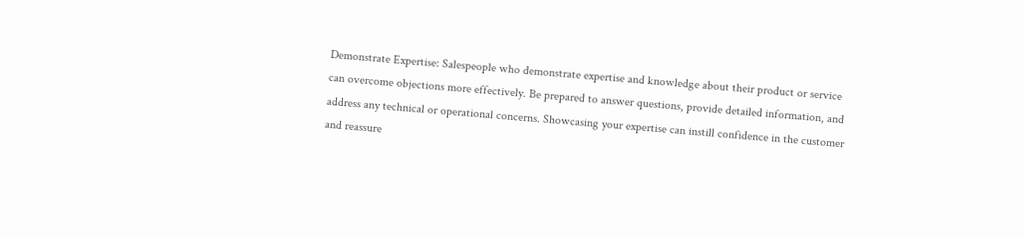Demonstrate Expertise: Salespeople who demonstrate expertise and knowledge about their product or service can overcome objections more effectively. Be prepared to answer questions, provide detailed information, and address any technical or operational concerns. Showcasing your expertise can instill confidence in the customer and reassure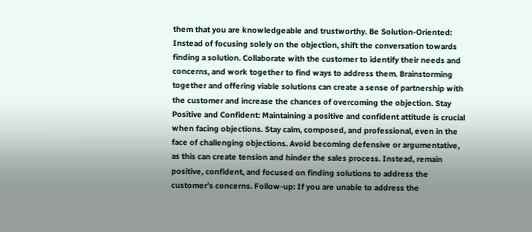them that you are knowledgeable and trustworthy. Be Solution-Oriented: Instead of focusing solely on the objection, shift the conversation towards finding a solution. Collaborate with the customer to identify their needs and concerns, and work together to find ways to address them. Brainstorming together and offering viable solutions can create a sense of partnership with the customer and increase the chances of overcoming the objection. Stay Positive and Confident: Maintaining a positive and confident attitude is crucial when facing objections. Stay calm, composed, and professional, even in the face of challenging objections. Avoid becoming defensive or argumentative, as this can create tension and hinder the sales process. Instead, remain positive, confident, and focused on finding solutions to address the customer’s concerns. Follow-up: If you are unable to address the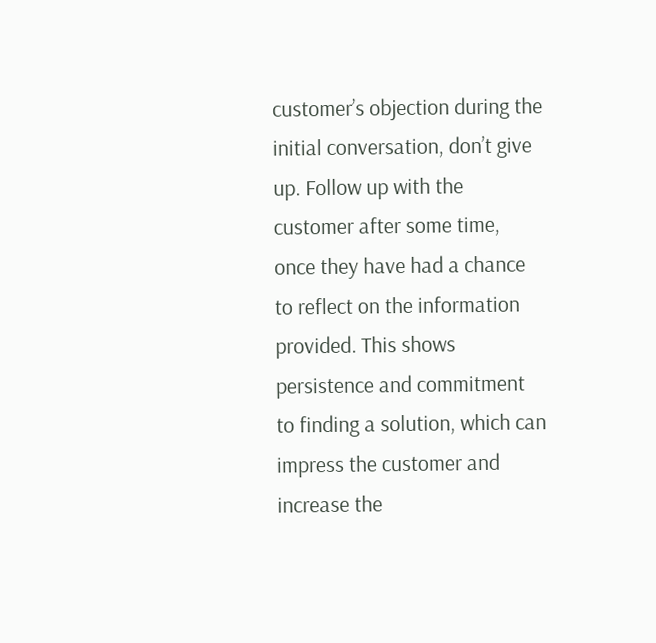customer’s objection during the initial conversation, don’t give up. Follow up with the customer after some time, once they have had a chance to reflect on the information provided. This shows persistence and commitment to finding a solution, which can impress the customer and increase the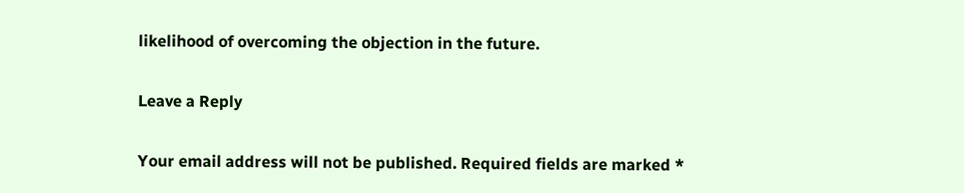likelihood of overcoming the objection in the future.

Leave a Reply

Your email address will not be published. Required fields are marked *